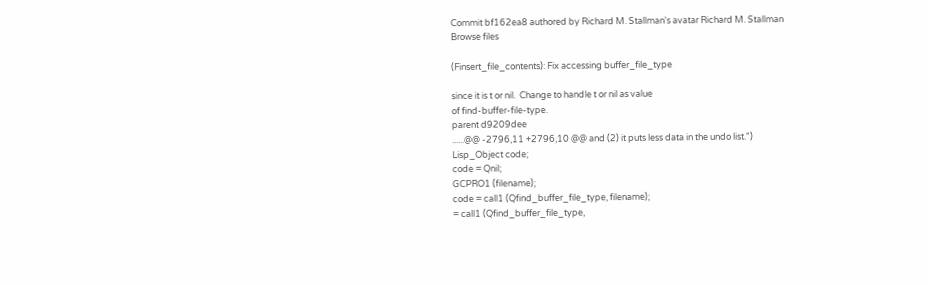Commit bf162ea8 authored by Richard M. Stallman's avatar Richard M. Stallman
Browse files

(Finsert_file_contents): Fix accessing buffer_file_type

since it is t or nil.  Change to handle t or nil as value
of find-buffer-file-type.
parent d9209dee
......@@ -2796,11 +2796,10 @@ and (2) it puts less data in the undo list.")
Lisp_Object code;
code = Qnil;
GCPRO1 (filename);
code = call1 (Qfind_buffer_file_type, filename);
= call1 (Qfind_buffer_file_type,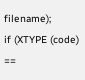filename);
if (XTYPE (code) ==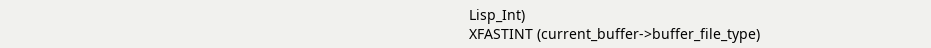Lisp_Int)
XFASTINT (current_buffer->buffer_file_type)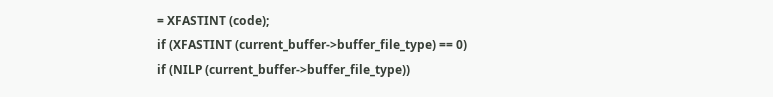= XFASTINT (code);
if (XFASTINT (current_buffer->buffer_file_type) == 0)
if (NILP (current_buffer->buffer_file_type))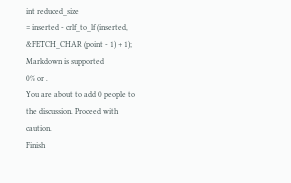int reduced_size
= inserted - crlf_to_lf (inserted, &FETCH_CHAR (point - 1) + 1);
Markdown is supported
0% or .
You are about to add 0 people to the discussion. Proceed with caution.
Finish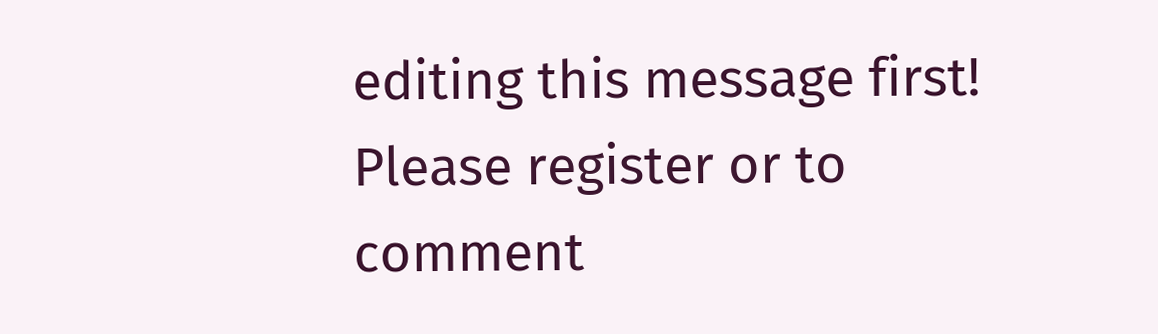editing this message first!
Please register or to comment